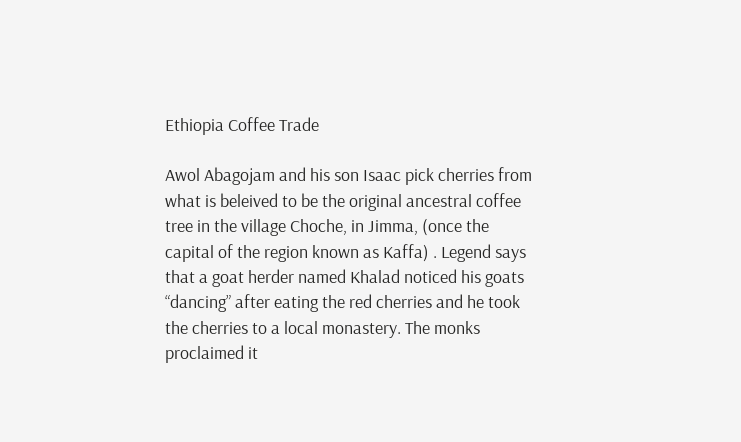Ethiopia Coffee Trade

Awol Abagojam and his son Isaac pick cherries from what is beleived to be the original ancestral coffee tree in the village Choche, in Jimma, (once the capital of the region known as Kaffa) . Legend says that a goat herder named Khalad noticed his goats “dancing” after eating the red cherries and he took the cherries to a local monastery. The monks proclaimed it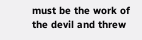must be the work of the devil and threw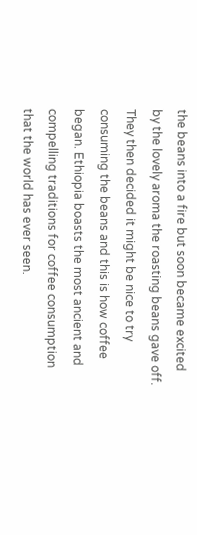the beans into a fire but soon became excited by the lovely aroma the roasting beans gave off. They then decided it might be nice to try consuming the beans and this is how coffee began. Ethiopia boasts the most ancient and compelling traditions for coffee consumption that the world has ever seen.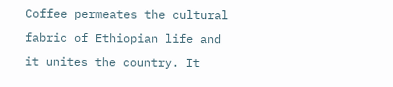Coffee permeates the cultural fabric of Ethiopian life and it unites the country. It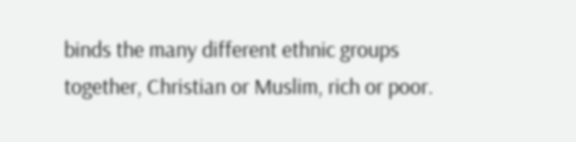binds the many different ethnic groups together, Christian or Muslim, rich or poor.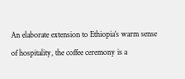An elaborate extension to Ethiopia’s warm sense of hospitality, the coffee ceremony is a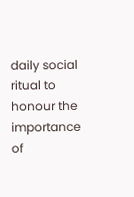daily social ritual to honour the importance of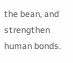the bean, and strengthen human bonds.